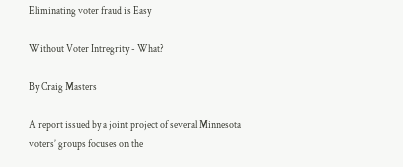Eliminating voter fraud is Easy

Without Voter Intregrity - What?

By Craig Masters

A report issued by a joint project of several Minnesota voters’ groups focuses on the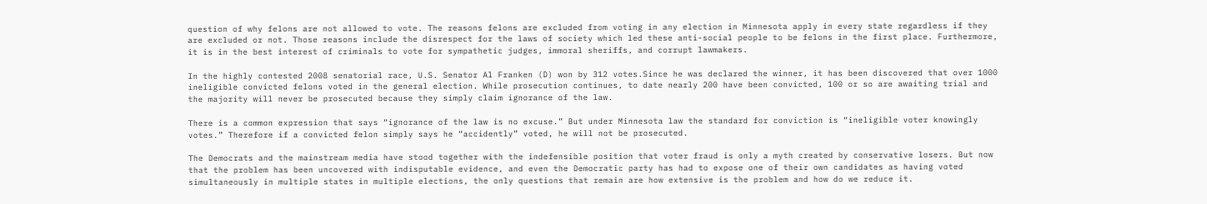question of why felons are not allowed to vote. The reasons felons are excluded from voting in any election in Minnesota apply in every state regardless if they are excluded or not. Those reasons include the disrespect for the laws of society which led these anti-social people to be felons in the first place. Furthermore, it is in the best interest of criminals to vote for sympathetic judges, immoral sheriffs, and corrupt lawmakers.

In the highly contested 2008 senatorial race, U.S. Senator Al Franken (D) won by 312 votes.Since he was declared the winner, it has been discovered that over 1000 ineligible convicted felons voted in the general election. While prosecution continues, to date nearly 200 have been convicted, 100 or so are awaiting trial and the majority will never be prosecuted because they simply claim ignorance of the law.

There is a common expression that says “ignorance of the law is no excuse.” But under Minnesota law the standard for conviction is “ineligible voter knowingly votes.” Therefore if a convicted felon simply says he “accidently” voted, he will not be prosecuted.

The Democrats and the mainstream media have stood together with the indefensible position that voter fraud is only a myth created by conservative losers. But now that the problem has been uncovered with indisputable evidence, and even the Democratic party has had to expose one of their own candidates as having voted simultaneously in multiple states in multiple elections, the only questions that remain are how extensive is the problem and how do we reduce it.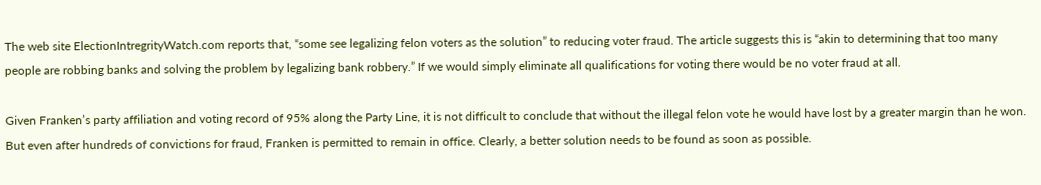The web site ElectionIntregrityWatch.com reports that, “some see legalizing felon voters as the solution” to reducing voter fraud. The article suggests this is “akin to determining that too many people are robbing banks and solving the problem by legalizing bank robbery.” If we would simply eliminate all qualifications for voting there would be no voter fraud at all.

Given Franken’s party affiliation and voting record of 95% along the Party Line, it is not difficult to conclude that without the illegal felon vote he would have lost by a greater margin than he won. But even after hundreds of convictions for fraud, Franken is permitted to remain in office. Clearly, a better solution needs to be found as soon as possible.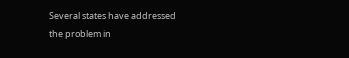Several states have addressed the problem in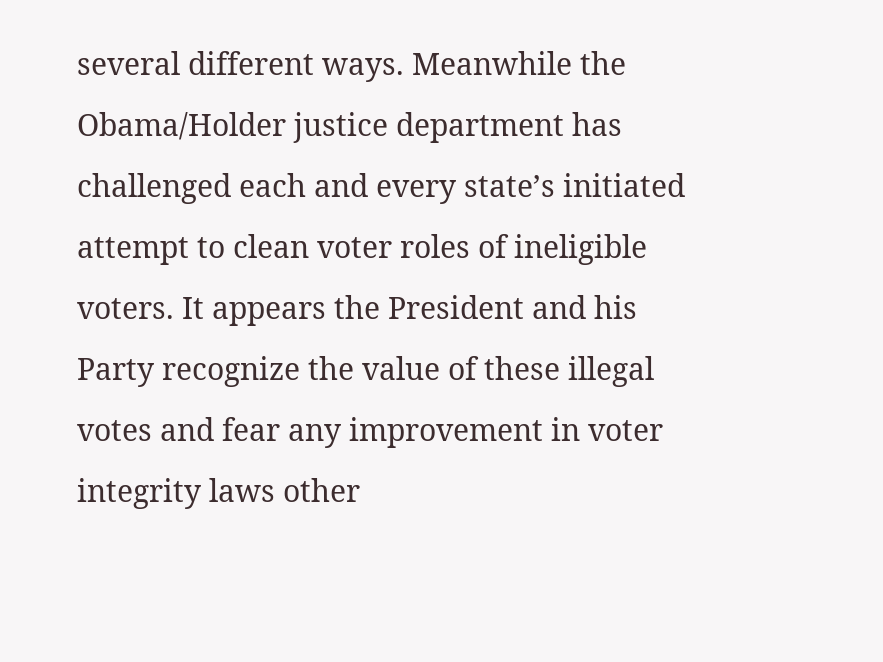several different ways. Meanwhile the Obama/Holder justice department has challenged each and every state’s initiated attempt to clean voter roles of ineligible voters. It appears the President and his Party recognize the value of these illegal votes and fear any improvement in voter integrity laws other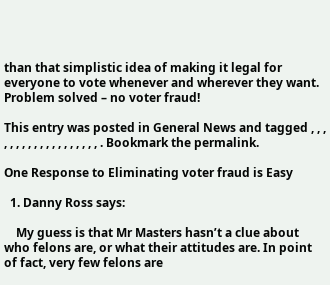than that simplistic idea of making it legal for everyone to vote whenever and wherever they want. Problem solved – no voter fraud!

This entry was posted in General News and tagged , , , , , , , , , , , , , , , , , , , . Bookmark the permalink.

One Response to Eliminating voter fraud is Easy

  1. Danny Ross says:

    My guess is that Mr Masters hasn’t a clue about who felons are, or what their attitudes are. In point of fact, very few felons are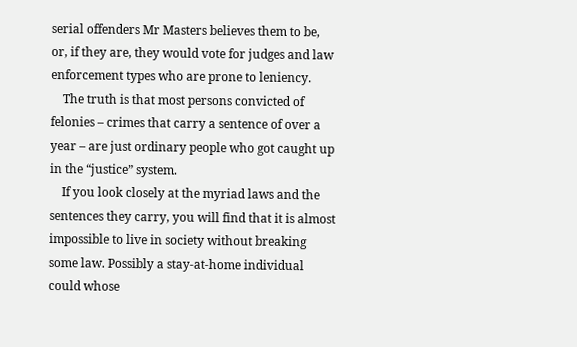serial offenders Mr Masters believes them to be, or, if they are, they would vote for judges and law enforcement types who are prone to leniency.
    The truth is that most persons convicted of felonies – crimes that carry a sentence of over a year – are just ordinary people who got caught up in the “justice” system.
    If you look closely at the myriad laws and the sentences they carry, you will find that it is almost impossible to live in society without breaking some law. Possibly a stay-at-home individual could whose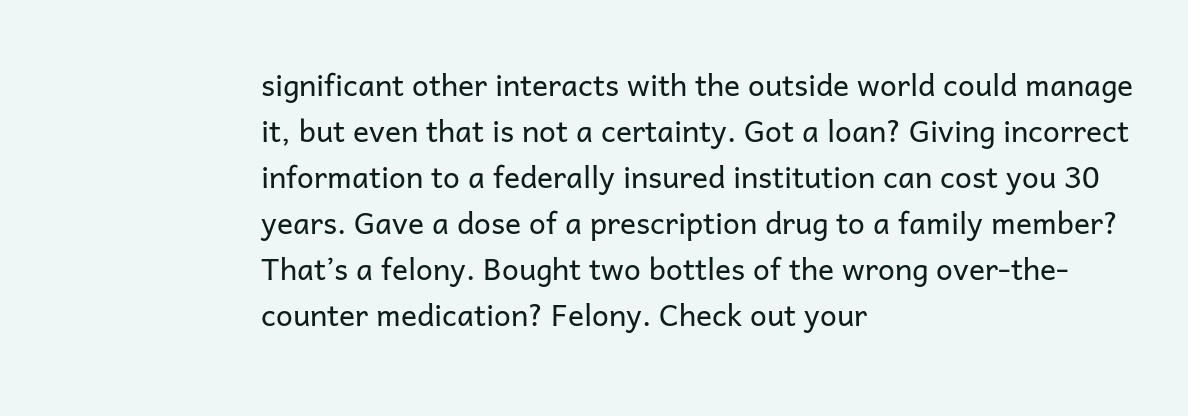significant other interacts with the outside world could manage it, but even that is not a certainty. Got a loan? Giving incorrect information to a federally insured institution can cost you 30 years. Gave a dose of a prescription drug to a family member? That’s a felony. Bought two bottles of the wrong over-the-counter medication? Felony. Check out your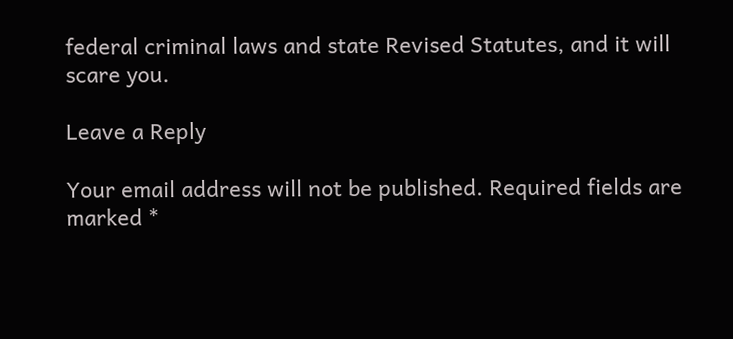federal criminal laws and state Revised Statutes, and it will scare you.

Leave a Reply

Your email address will not be published. Required fields are marked *